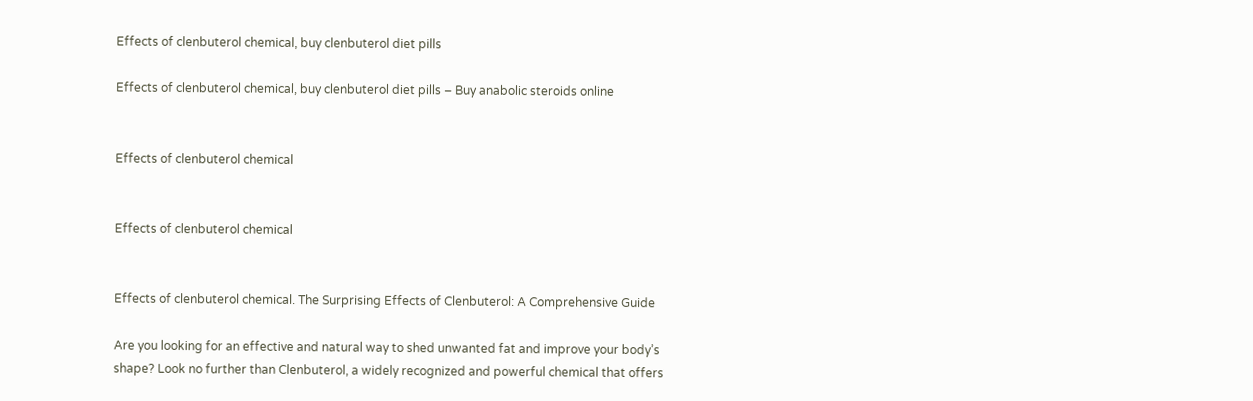Effects of clenbuterol chemical, buy clenbuterol diet pills

Effects of clenbuterol chemical, buy clenbuterol diet pills – Buy anabolic steroids online


Effects of clenbuterol chemical


Effects of clenbuterol chemical


Effects of clenbuterol chemical. The Surprising Effects of Clenbuterol: A Comprehensive Guide

Are you looking for an effective and natural way to shed unwanted fat and improve your body’s shape? Look no further than Clenbuterol, a widely recognized and powerful chemical that offers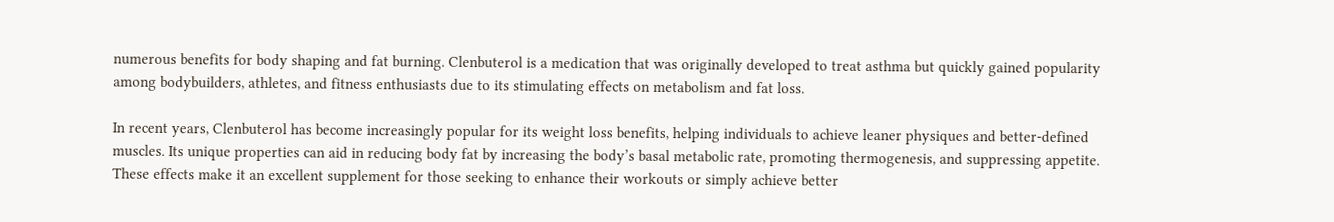numerous benefits for body shaping and fat burning. Clenbuterol is a medication that was originally developed to treat asthma but quickly gained popularity among bodybuilders, athletes, and fitness enthusiasts due to its stimulating effects on metabolism and fat loss.

In recent years, Clenbuterol has become increasingly popular for its weight loss benefits, helping individuals to achieve leaner physiques and better-defined muscles. Its unique properties can aid in reducing body fat by increasing the body’s basal metabolic rate, promoting thermogenesis, and suppressing appetite. These effects make it an excellent supplement for those seeking to enhance their workouts or simply achieve better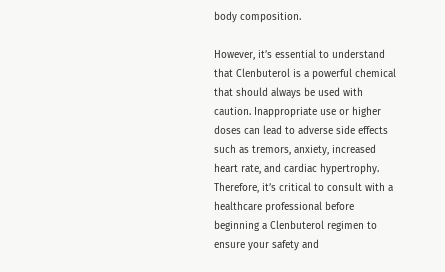body composition.

However, it’s essential to understand that Clenbuterol is a powerful chemical that should always be used with caution. Inappropriate use or higher doses can lead to adverse side effects such as tremors, anxiety, increased heart rate, and cardiac hypertrophy. Therefore, it’s critical to consult with a healthcare professional before beginning a Clenbuterol regimen to ensure your safety and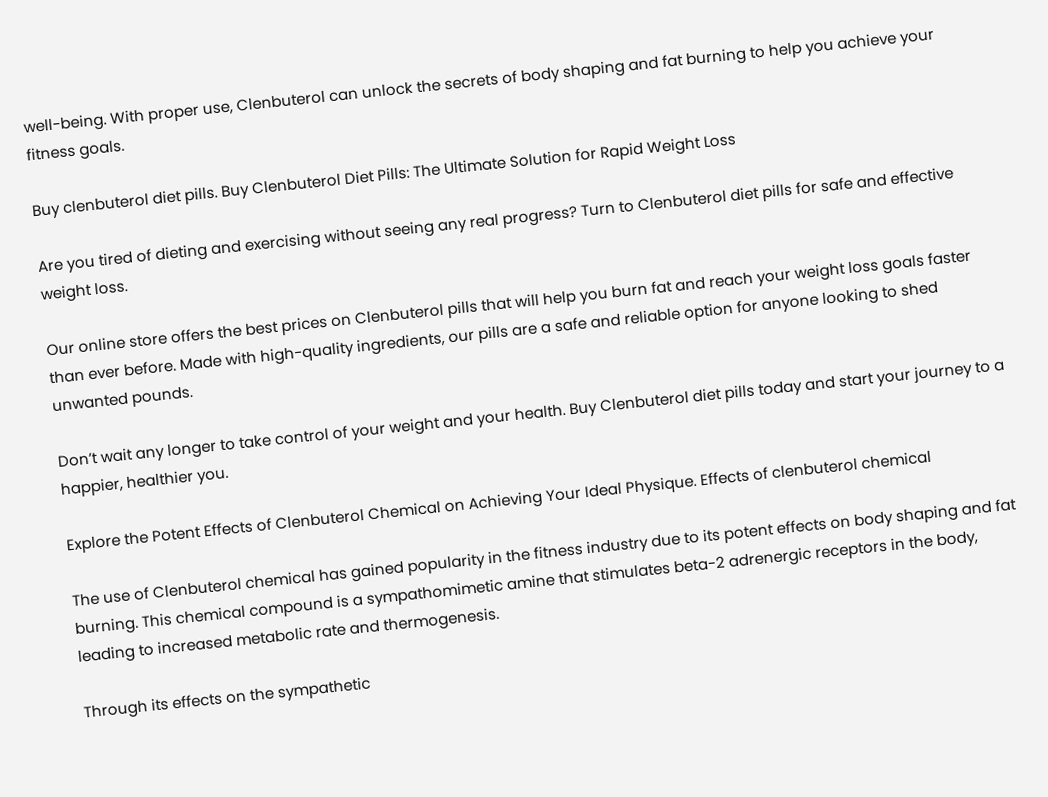well-being. With proper use, Clenbuterol can unlock the secrets of body shaping and fat burning to help you achieve your fitness goals.

Buy clenbuterol diet pills. Buy Clenbuterol Diet Pills: The Ultimate Solution for Rapid Weight Loss

Are you tired of dieting and exercising without seeing any real progress? Turn to Clenbuterol diet pills for safe and effective weight loss.

Our online store offers the best prices on Clenbuterol pills that will help you burn fat and reach your weight loss goals faster than ever before. Made with high-quality ingredients, our pills are a safe and reliable option for anyone looking to shed unwanted pounds.

Don’t wait any longer to take control of your weight and your health. Buy Clenbuterol diet pills today and start your journey to a happier, healthier you.

Explore the Potent Effects of Clenbuterol Chemical on Achieving Your Ideal Physique. Effects of clenbuterol chemical

The use of Clenbuterol chemical has gained popularity in the fitness industry due to its potent effects on body shaping and fat burning. This chemical compound is a sympathomimetic amine that stimulates beta-2 adrenergic receptors in the body, leading to increased metabolic rate and thermogenesis.

Through its effects on the sympathetic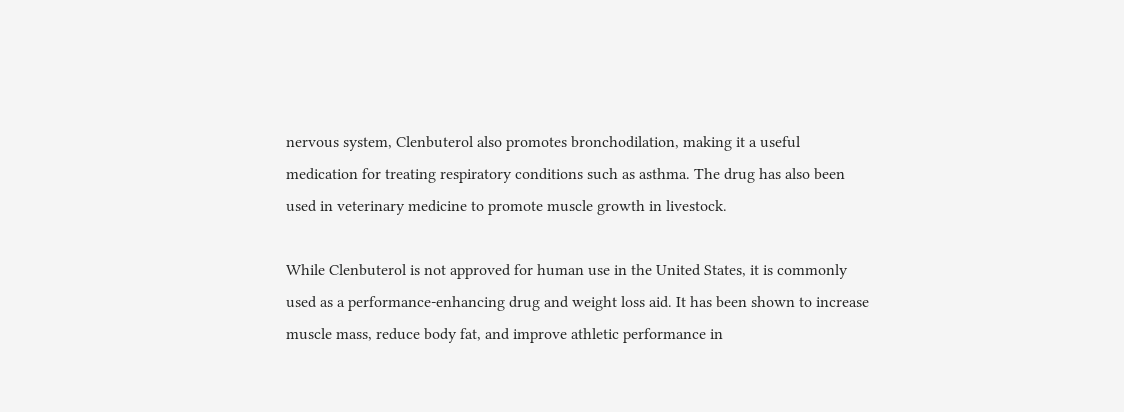nervous system, Clenbuterol also promotes bronchodilation, making it a useful medication for treating respiratory conditions such as asthma. The drug has also been used in veterinary medicine to promote muscle growth in livestock.

While Clenbuterol is not approved for human use in the United States, it is commonly used as a performance-enhancing drug and weight loss aid. It has been shown to increase muscle mass, reduce body fat, and improve athletic performance in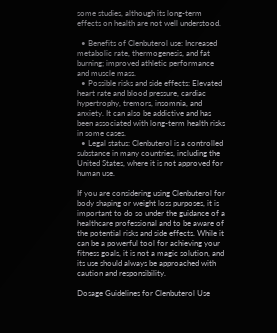some studies, although its long-term effects on health are not well understood.

  • Benefits of Clenbuterol use: Increased metabolic rate, thermogenesis, and fat burning; improved athletic performance and muscle mass.
  • Possible risks and side effects: Elevated heart rate and blood pressure, cardiac hypertrophy, tremors, insomnia, and anxiety. It can also be addictive and has been associated with long-term health risks in some cases.
  • Legal status: Clenbuterol is a controlled substance in many countries, including the United States, where it is not approved for human use.

If you are considering using Clenbuterol for body shaping or weight loss purposes, it is important to do so under the guidance of a healthcare professional and to be aware of the potential risks and side effects. While it can be a powerful tool for achieving your fitness goals, it is not a magic solution, and its use should always be approached with caution and responsibility.

Dosage Guidelines for Clenbuterol Use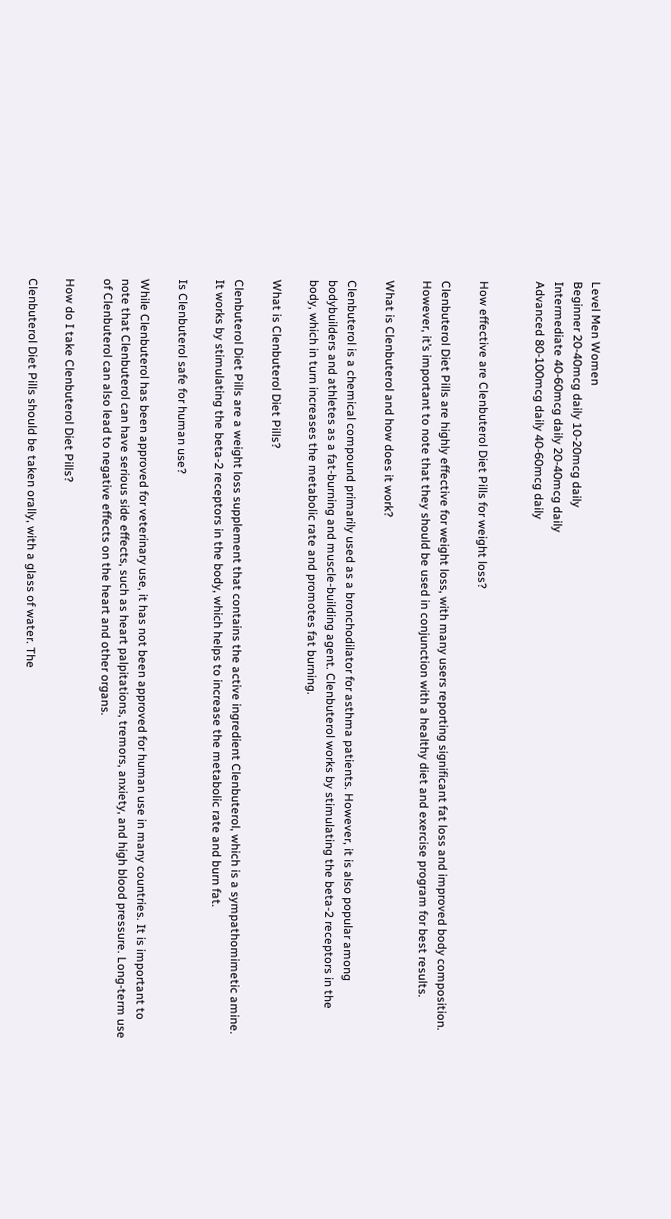Level Men Women
Beginner 20-40mcg daily 10-20mcg daily
Intermediate 40-60mcg daily 20-40mcg daily
Advanced 80-100mcg daily 40-60mcg daily


How effective are Clenbuterol Diet Pills for weight loss?

Clenbuterol Diet Pills are highly effective for weight loss, with many users reporting significant fat loss and improved body composition. However, it’s important to note that they should be used in conjunction with a healthy diet and exercise program for best results.

What is Clenbuterol and how does it work?

Clenbuterol is a chemical compound primarily used as a bronchodilator for asthma patients. However, it is also popular among bodybuilders and athletes as a fat-burning and muscle-building agent. Clenbuterol works by stimulating the beta-2 receptors in the body, which in turn increases the metabolic rate and promotes fat burning.

What is Clenbuterol Diet Pills?

Clenbuterol Diet Pills are a weight loss supplement that contains the active ingredient Clenbuterol, which is a sympathomimetic amine. It works by stimulating the beta-2 receptors in the body, which helps to increase the metabolic rate and burn fat.

Is Clenbuterol safe for human use?

While Clenbuterol has been approved for veterinary use, it has not been approved for human use in many countries. It is important to note that Clenbuterol can have serious side effects, such as heart palpitations, tremors, anxiety, and high blood pressure. Long-term use of Clenbuterol can also lead to negative effects on the heart and other organs.

How do I take Clenbuterol Diet Pills?

Clenbuterol Diet Pills should be taken orally, with a glass of water. The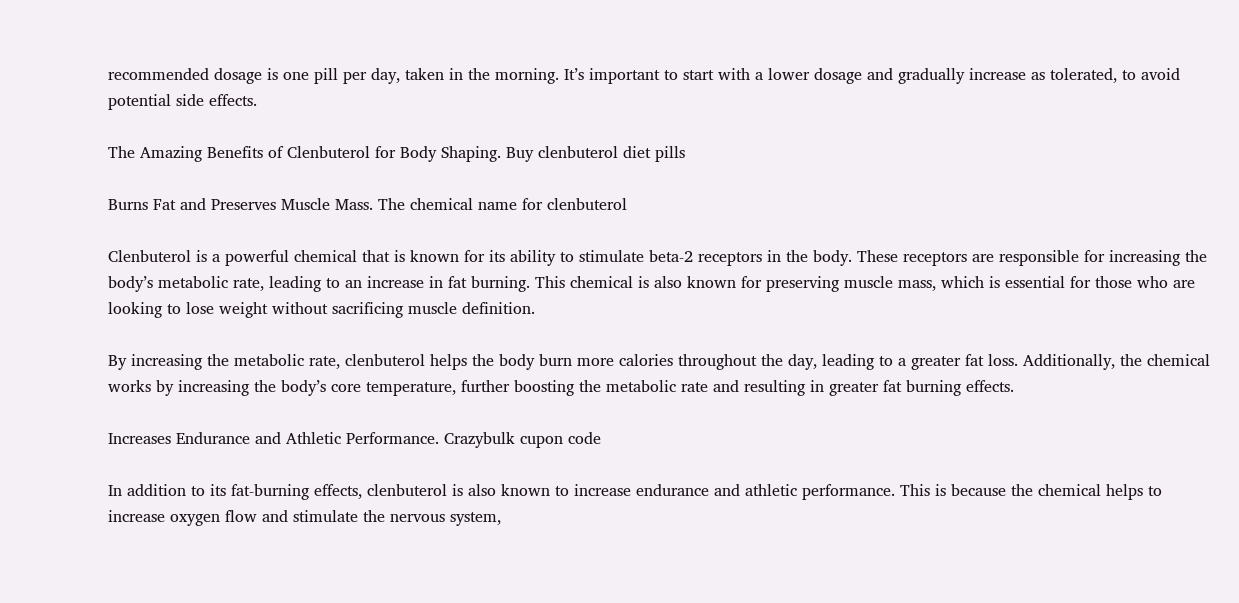recommended dosage is one pill per day, taken in the morning. It’s important to start with a lower dosage and gradually increase as tolerated, to avoid potential side effects.

The Amazing Benefits of Clenbuterol for Body Shaping. Buy clenbuterol diet pills

Burns Fat and Preserves Muscle Mass. The chemical name for clenbuterol

Clenbuterol is a powerful chemical that is known for its ability to stimulate beta-2 receptors in the body. These receptors are responsible for increasing the body’s metabolic rate, leading to an increase in fat burning. This chemical is also known for preserving muscle mass, which is essential for those who are looking to lose weight without sacrificing muscle definition.

By increasing the metabolic rate, clenbuterol helps the body burn more calories throughout the day, leading to a greater fat loss. Additionally, the chemical works by increasing the body’s core temperature, further boosting the metabolic rate and resulting in greater fat burning effects.

Increases Endurance and Athletic Performance. Crazybulk cupon code

In addition to its fat-burning effects, clenbuterol is also known to increase endurance and athletic performance. This is because the chemical helps to increase oxygen flow and stimulate the nervous system,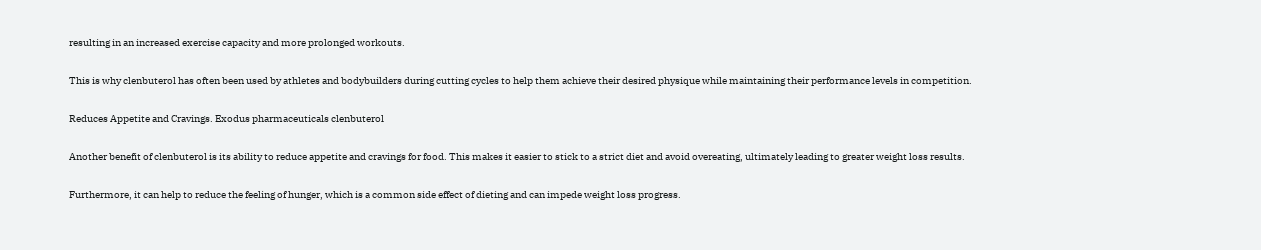resulting in an increased exercise capacity and more prolonged workouts.

This is why clenbuterol has often been used by athletes and bodybuilders during cutting cycles to help them achieve their desired physique while maintaining their performance levels in competition.

Reduces Appetite and Cravings. Exodus pharmaceuticals clenbuterol

Another benefit of clenbuterol is its ability to reduce appetite and cravings for food. This makes it easier to stick to a strict diet and avoid overeating, ultimately leading to greater weight loss results.

Furthermore, it can help to reduce the feeling of hunger, which is a common side effect of dieting and can impede weight loss progress.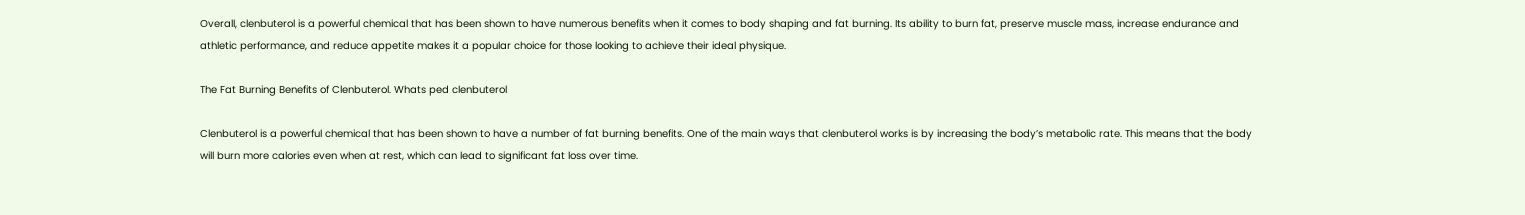Overall, clenbuterol is a powerful chemical that has been shown to have numerous benefits when it comes to body shaping and fat burning. Its ability to burn fat, preserve muscle mass, increase endurance and athletic performance, and reduce appetite makes it a popular choice for those looking to achieve their ideal physique.

The Fat Burning Benefits of Clenbuterol. Whats ped clenbuterol

Clenbuterol is a powerful chemical that has been shown to have a number of fat burning benefits. One of the main ways that clenbuterol works is by increasing the body’s metabolic rate. This means that the body will burn more calories even when at rest, which can lead to significant fat loss over time.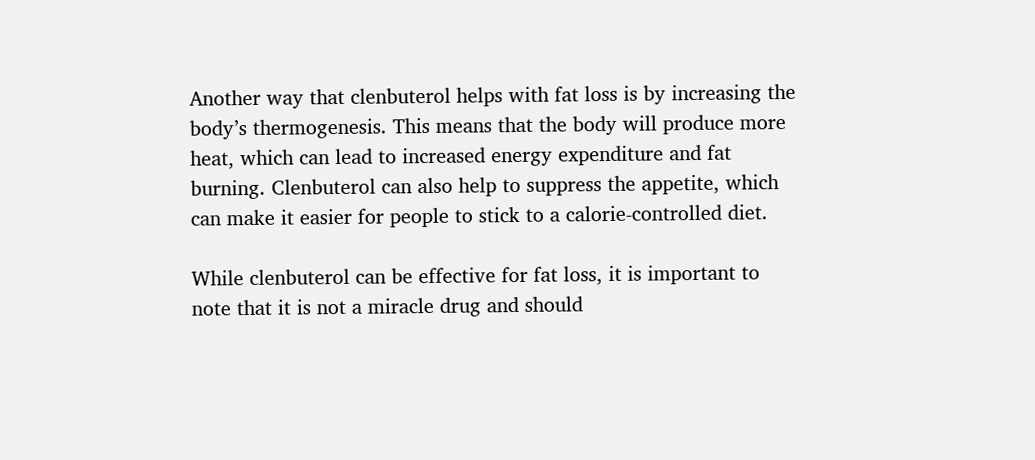Another way that clenbuterol helps with fat loss is by increasing the body’s thermogenesis. This means that the body will produce more heat, which can lead to increased energy expenditure and fat burning. Clenbuterol can also help to suppress the appetite, which can make it easier for people to stick to a calorie-controlled diet.

While clenbuterol can be effective for fat loss, it is important to note that it is not a miracle drug and should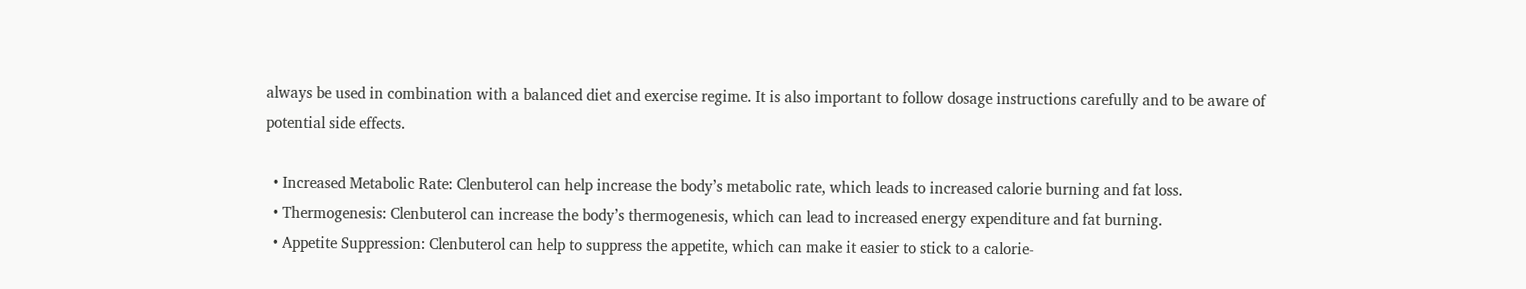always be used in combination with a balanced diet and exercise regime. It is also important to follow dosage instructions carefully and to be aware of potential side effects.

  • Increased Metabolic Rate: Clenbuterol can help increase the body’s metabolic rate, which leads to increased calorie burning and fat loss.
  • Thermogenesis: Clenbuterol can increase the body’s thermogenesis, which can lead to increased energy expenditure and fat burning.
  • Appetite Suppression: Clenbuterol can help to suppress the appetite, which can make it easier to stick to a calorie-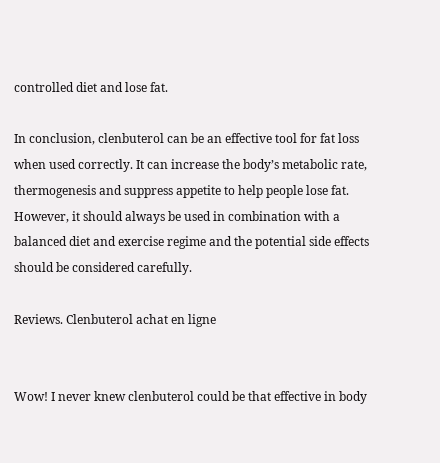controlled diet and lose fat.

In conclusion, clenbuterol can be an effective tool for fat loss when used correctly. It can increase the body’s metabolic rate, thermogenesis and suppress appetite to help people lose fat. However, it should always be used in combination with a balanced diet and exercise regime and the potential side effects should be considered carefully.

Reviews. Clenbuterol achat en ligne


Wow! I never knew clenbuterol could be that effective in body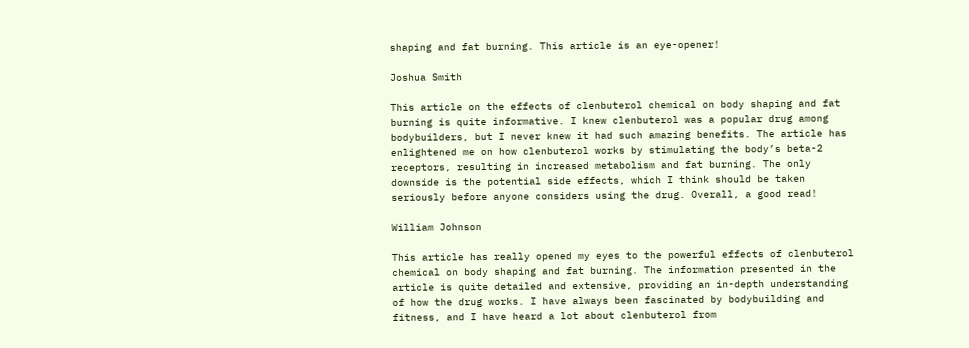shaping and fat burning. This article is an eye-opener!

Joshua Smith

This article on the effects of clenbuterol chemical on body shaping and fat burning is quite informative. I knew clenbuterol was a popular drug among bodybuilders, but I never knew it had such amazing benefits. The article has enlightened me on how clenbuterol works by stimulating the body’s beta-2 receptors, resulting in increased metabolism and fat burning. The only downside is the potential side effects, which I think should be taken seriously before anyone considers using the drug. Overall, a good read!

William Johnson

This article has really opened my eyes to the powerful effects of clenbuterol chemical on body shaping and fat burning. The information presented in the article is quite detailed and extensive, providing an in-depth understanding of how the drug works. I have always been fascinated by bodybuilding and fitness, and I have heard a lot about clenbuterol from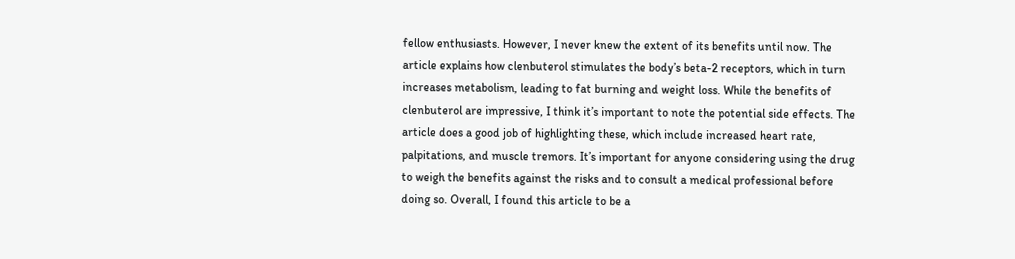fellow enthusiasts. However, I never knew the extent of its benefits until now. The article explains how clenbuterol stimulates the body’s beta-2 receptors, which in turn increases metabolism, leading to fat burning and weight loss. While the benefits of clenbuterol are impressive, I think it’s important to note the potential side effects. The article does a good job of highlighting these, which include increased heart rate, palpitations, and muscle tremors. It’s important for anyone considering using the drug to weigh the benefits against the risks and to consult a medical professional before doing so. Overall, I found this article to be a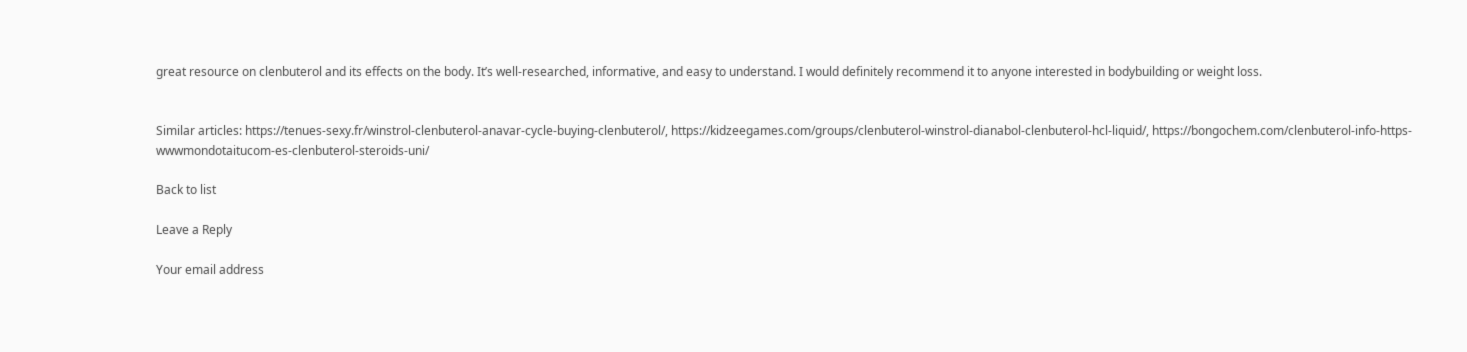great resource on clenbuterol and its effects on the body. It’s well-researched, informative, and easy to understand. I would definitely recommend it to anyone interested in bodybuilding or weight loss.


Similar articles: https://tenues-sexy.fr/winstrol-clenbuterol-anavar-cycle-buying-clenbuterol/, https://kidzeegames.com/groups/clenbuterol-winstrol-dianabol-clenbuterol-hcl-liquid/, https://bongochem.com/clenbuterol-info-https-wwwmondotaitucom-es-clenbuterol-steroids-uni/

Back to list

Leave a Reply

Your email address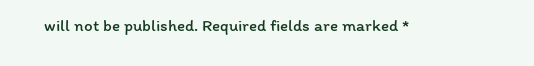will not be published. Required fields are marked *